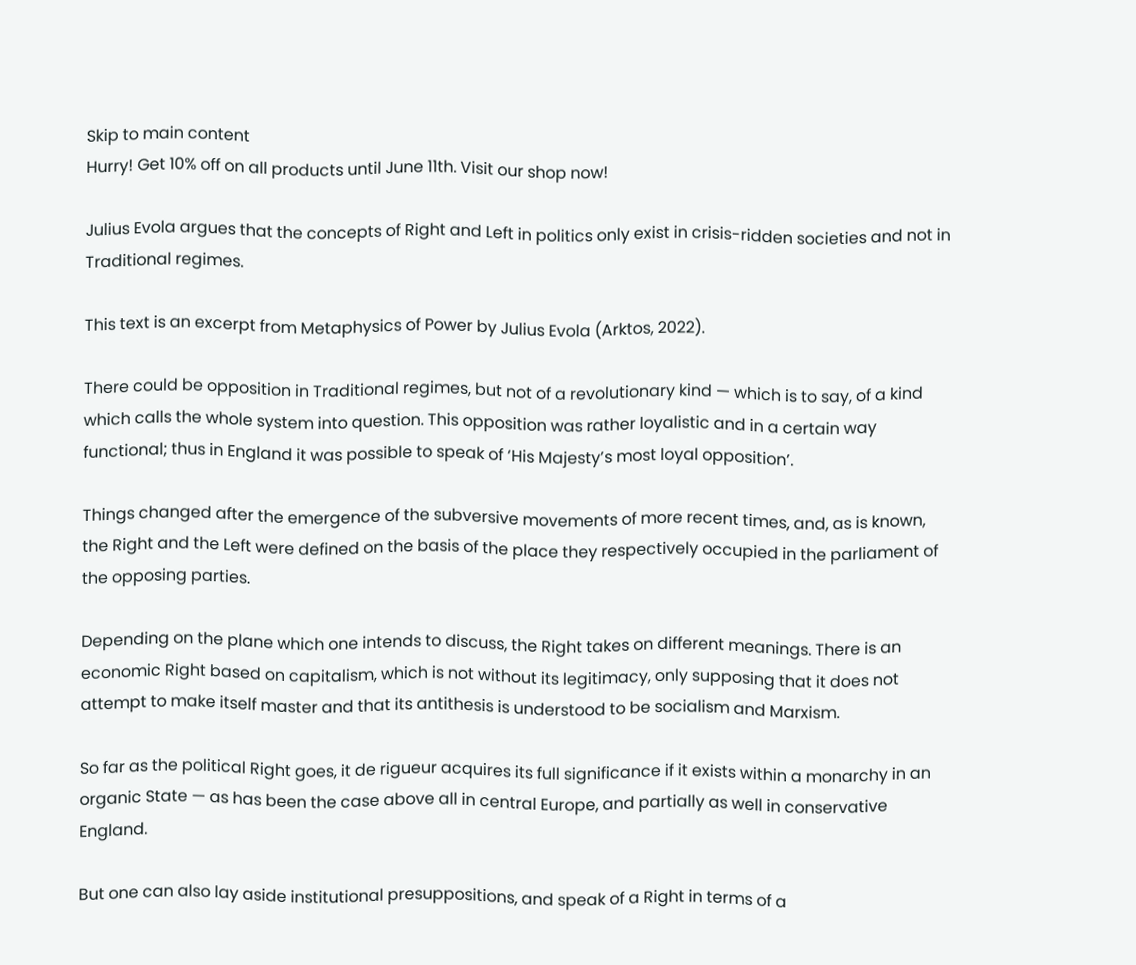Skip to main content
Hurry! Get 10% off on all products until June 11th. Visit our shop now!

Julius Evola argues that the concepts of Right and Left in politics only exist in crisis-ridden societies and not in Traditional regimes.

This text is an excerpt from Metaphysics of Power by Julius Evola (Arktos, 2022).

There could be opposition in Traditional regimes, but not of a revolutionary kind — which is to say, of a kind which calls the whole system into question. This opposition was rather loyalistic and in a certain way functional; thus in England it was possible to speak of ‘His Majesty’s most loyal opposition’.

Things changed after the emergence of the subversive movements of more recent times, and, as is known, the Right and the Left were defined on the basis of the place they respectively occupied in the parliament of the opposing parties.

Depending on the plane which one intends to discuss, the Right takes on different meanings. There is an economic Right based on capitalism, which is not without its legitimacy, only supposing that it does not attempt to make itself master and that its antithesis is understood to be socialism and Marxism.

So far as the political Right goes, it de rigueur acquires its full significance if it exists within a monarchy in an organic State — as has been the case above all in central Europe, and partially as well in conservative England.

But one can also lay aside institutional presuppositions, and speak of a Right in terms of a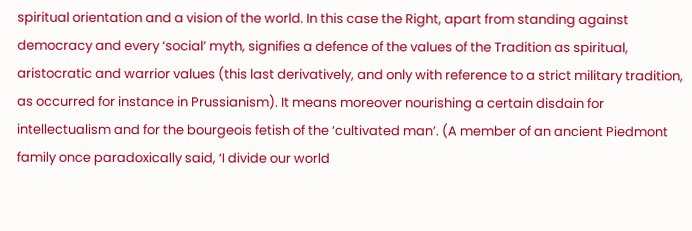spiritual orientation and a vision of the world. In this case the Right, apart from standing against democracy and every ‘social’ myth, signifies a defence of the values of the Tradition as spiritual, aristocratic and warrior values (this last derivatively, and only with reference to a strict military tradition, as occurred for instance in Prussianism). It means moreover nourishing a certain disdain for intellectualism and for the bourgeois fetish of the ‘cultivated man’. (A member of an ancient Piedmont family once paradoxically said, ‘I divide our world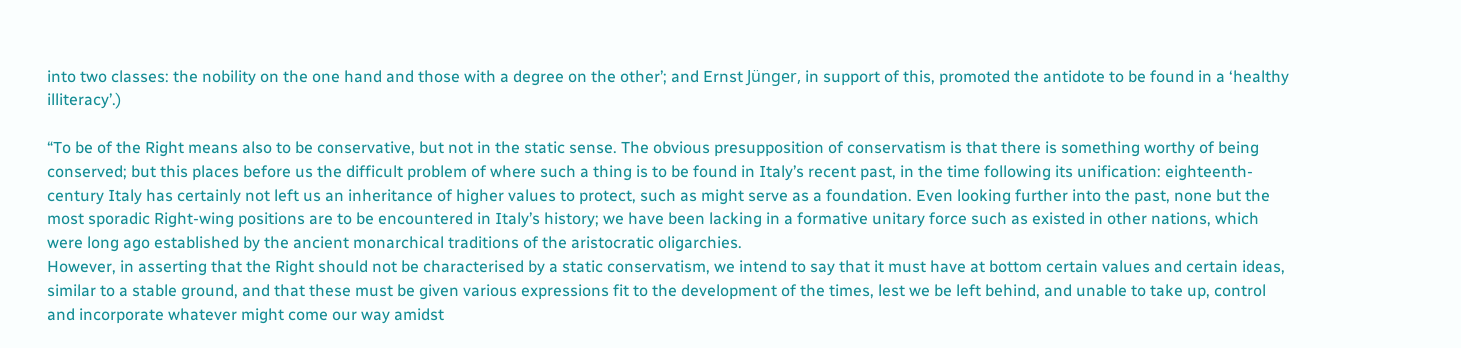into two classes: the nobility on the one hand and those with a degree on the other’; and Ernst Jünger, in support of this, promoted the antidote to be found in a ‘healthy illiteracy’.)

“To be of the Right means also to be conservative, but not in the static sense. The obvious presupposition of conservatism is that there is something worthy of being conserved; but this places before us the difficult problem of where such a thing is to be found in Italy’s recent past, in the time following its unification: eighteenth-century Italy has certainly not left us an inheritance of higher values to protect, such as might serve as a foundation. Even looking further into the past, none but the most sporadic Right-wing positions are to be encountered in Italy’s history; we have been lacking in a formative unitary force such as existed in other nations, which were long ago established by the ancient monarchical traditions of the aristocratic oligarchies.
However, in asserting that the Right should not be characterised by a static conservatism, we intend to say that it must have at bottom certain values and certain ideas, similar to a stable ground, and that these must be given various expressions fit to the development of the times, lest we be left behind, and unable to take up, control and incorporate whatever might come our way amidst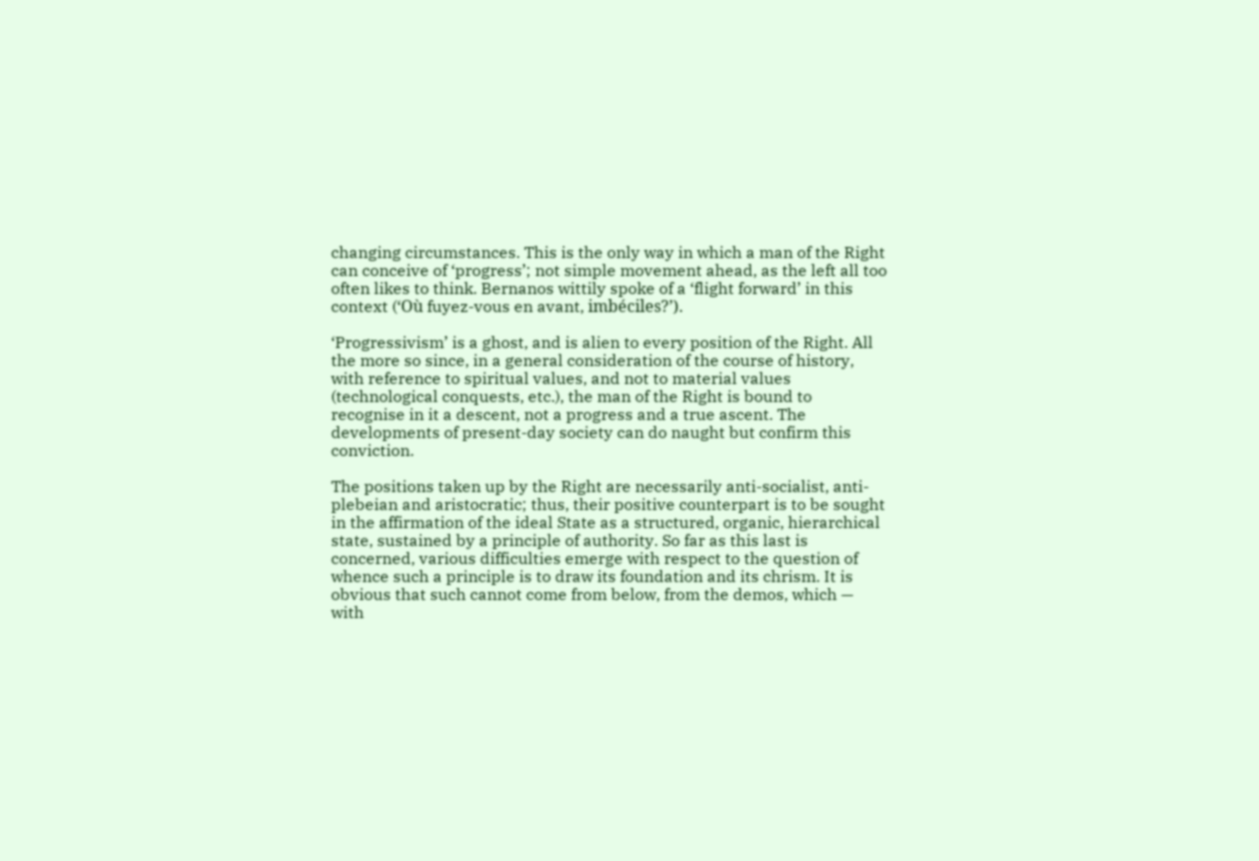changing circumstances. This is the only way in which a man of the Right can conceive of ‘progress’; not simple movement ahead, as the left all too often likes to think. Bernanos wittily spoke of a ‘flight forward’ in this context (‘Où fuyez-vous en avant, imbéciles?’).

‘Progressivism’ is a ghost, and is alien to every position of the Right. All the more so since, in a general consideration of the course of history, with reference to spiritual values, and not to material values (technological conquests, etc.), the man of the Right is bound to recognise in it a descent, not a progress and a true ascent. The developments of present-day society can do naught but confirm this conviction.

The positions taken up by the Right are necessarily anti-socialist, anti-plebeian and aristocratic; thus, their positive counterpart is to be sought in the affirmation of the ideal State as a structured, organic, hierarchical state, sustained by a principle of authority. So far as this last is concerned, various difficulties emerge with respect to the question of whence such a principle is to draw its foundation and its chrism. It is obvious that such cannot come from below, from the demos, which — with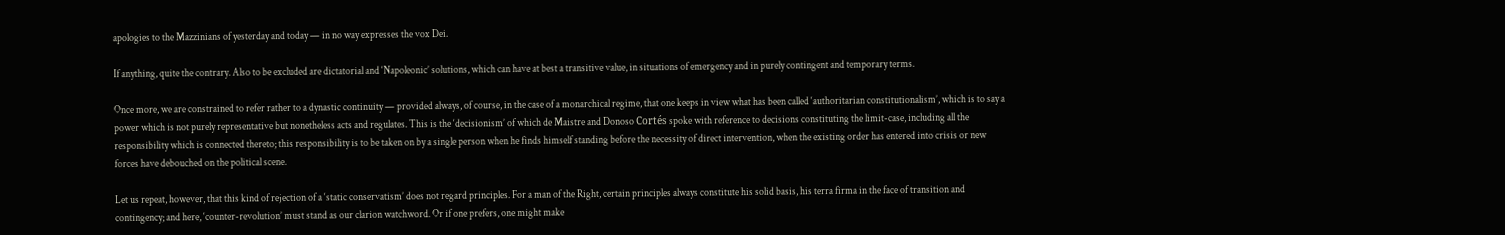apologies to the Mazzinians of yesterday and today — in no way expresses the vox Dei.

If anything, quite the contrary. Also to be excluded are dictatorial and ‘Napoleonic’ solutions, which can have at best a transitive value, in situations of emergency and in purely contingent and temporary terms.

Once more, we are constrained to refer rather to a dynastic continuity — provided always, of course, in the case of a monarchical regime, that one keeps in view what has been called ‘authoritarian constitutionalism’, which is to say a power which is not purely representative but nonetheless acts and regulates. This is the ‘decisionism’ of which de Maistre and Donoso Cortés spoke with reference to decisions constituting the limit-case, including all the responsibility which is connected thereto; this responsibility is to be taken on by a single person when he finds himself standing before the necessity of direct intervention, when the existing order has entered into crisis or new forces have debouched on the political scene.

Let us repeat, however, that this kind of rejection of a ‘static conservatism’ does not regard principles. For a man of the Right, certain principles always constitute his solid basis, his terra firma in the face of transition and contingency; and here, ‘counter-revolution’ must stand as our clarion watchword. Or if one prefers, one might make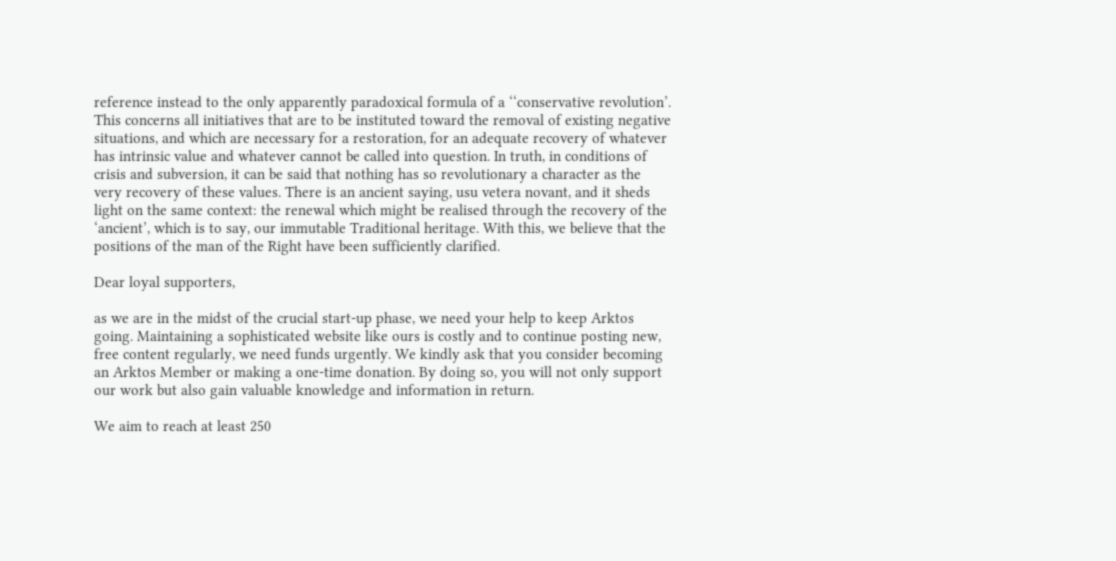reference instead to the only apparently paradoxical formula of a ‘‘conservative revolution’. This concerns all initiatives that are to be instituted toward the removal of existing negative situations, and which are necessary for a restoration, for an adequate recovery of whatever has intrinsic value and whatever cannot be called into question. In truth, in conditions of crisis and subversion, it can be said that nothing has so revolutionary a character as the very recovery of these values. There is an ancient saying, usu vetera novant, and it sheds light on the same context: the renewal which might be realised through the recovery of the ‘ancient’, which is to say, our immutable Traditional heritage. With this, we believe that the positions of the man of the Right have been sufficiently clarified.

Dear loyal supporters,

as we are in the midst of the crucial start-up phase, we need your help to keep Arktos going. Maintaining a sophisticated website like ours is costly and to continue posting new, free content regularly, we need funds urgently. We kindly ask that you consider becoming an Arktos Member or making a one-time donation. By doing so, you will not only support our work but also gain valuable knowledge and information in return.

We aim to reach at least 250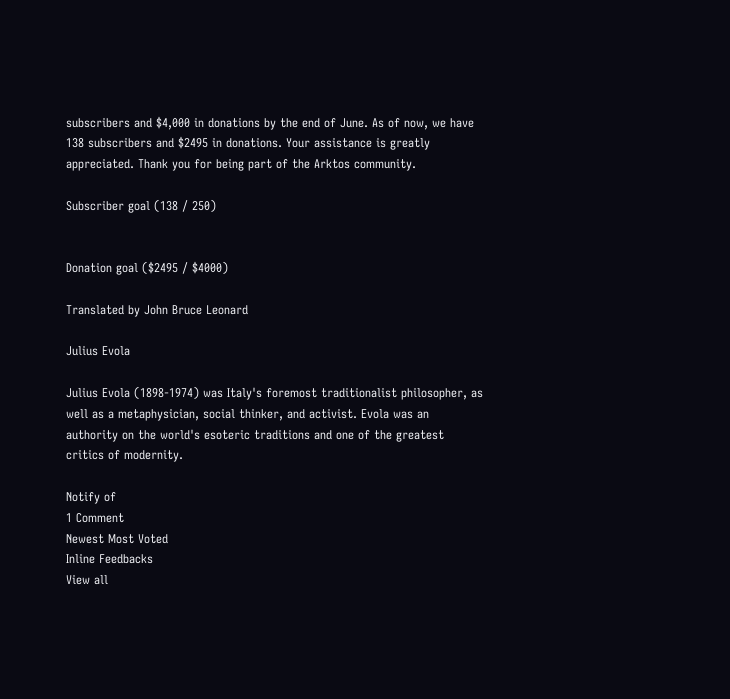subscribers and $4,000 in donations by the end of June. As of now, we have 138 subscribers and $2495 in donations. Your assistance is greatly appreciated. Thank you for being part of the Arktos community.

Subscriber goal (138 / 250)


Donation goal ($2495 / $4000)

Translated by John Bruce Leonard

Julius Evola

Julius Evola (1898-1974) was Italy's foremost traditionalist philosopher, as well as a metaphysician, social thinker, and activist. Evola was an authority on the world's esoteric traditions and one of the greatest critics of modernity.

Notify of
1 Comment
Newest Most Voted
Inline Feedbacks
View all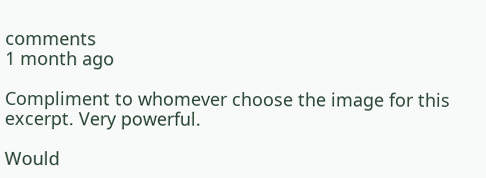comments
1 month ago

Compliment to whomever choose the image for this excerpt. Very powerful.

Would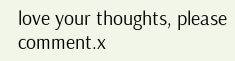love your thoughts, please comment.x